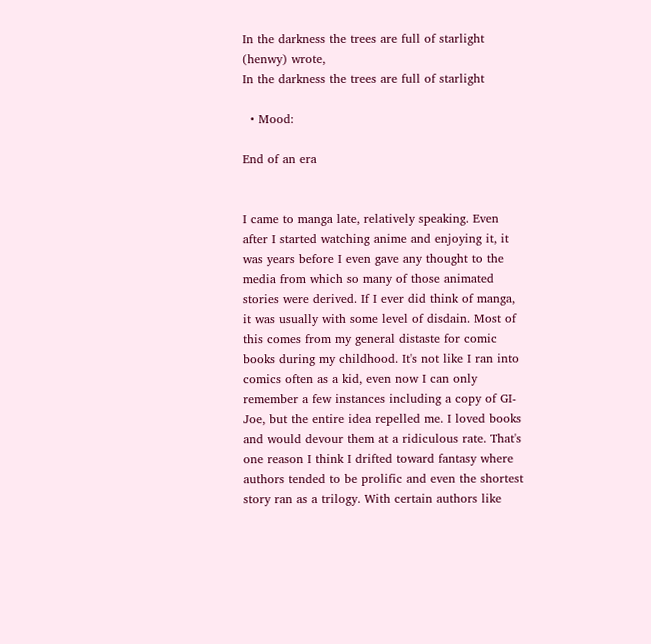In the darkness the trees are full of starlight (henwy) wrote,
In the darkness the trees are full of starlight

  • Mood:

End of an era


I came to manga late, relatively speaking. Even after I started watching anime and enjoying it, it was years before I even gave any thought to the media from which so many of those animated stories were derived. If I ever did think of manga, it was usually with some level of disdain. Most of this comes from my general distaste for comic books during my childhood. It's not like I ran into comics often as a kid, even now I can only remember a few instances including a copy of GI-Joe, but the entire idea repelled me. I loved books and would devour them at a ridiculous rate. That's one reason I think I drifted toward fantasy where authors tended to be prolific and even the shortest story ran as a trilogy. With certain authors like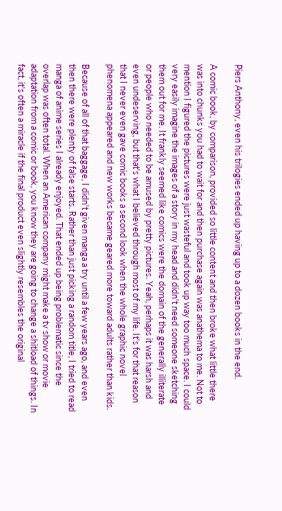Piers Anthony, even his trilogies ended up having up to a dozen books in the end.

A comic book, by comparison, provided so little content and then broke what little there was into chunks you had to wait for and then purchase again was anathema to me. Not to mention I figured the pictures were just wasteful and took up way too much space. I could very easily imagine the images of a story in my head and didn't need someone sketching them out for me. It frankly seemed like comics were the domain of the generally illiterate or people who needed to be amused by pretty pictures. Yeah, perhaps it was harsh and even undeserving, but that's what I believed through most of my life. It's for that reason that I never even gave comic books a second look when the whole graphic novel phenomena appeared and new works became geared more toward adults rather than kids.

Because of all of that baggage, I didn't given manga a try until a few years ago, and even then there were plenty of false starts. Rather than just picking a random title, I tried to read manga of anime series I already enjoyed. That ended up being problematic since the overlap was often total. When an American company might make a tv show or movie adaptation from a comic or book, you know they are going to change a shitload of things. In fact, it's often a miracle if the final product even slightly resembles the original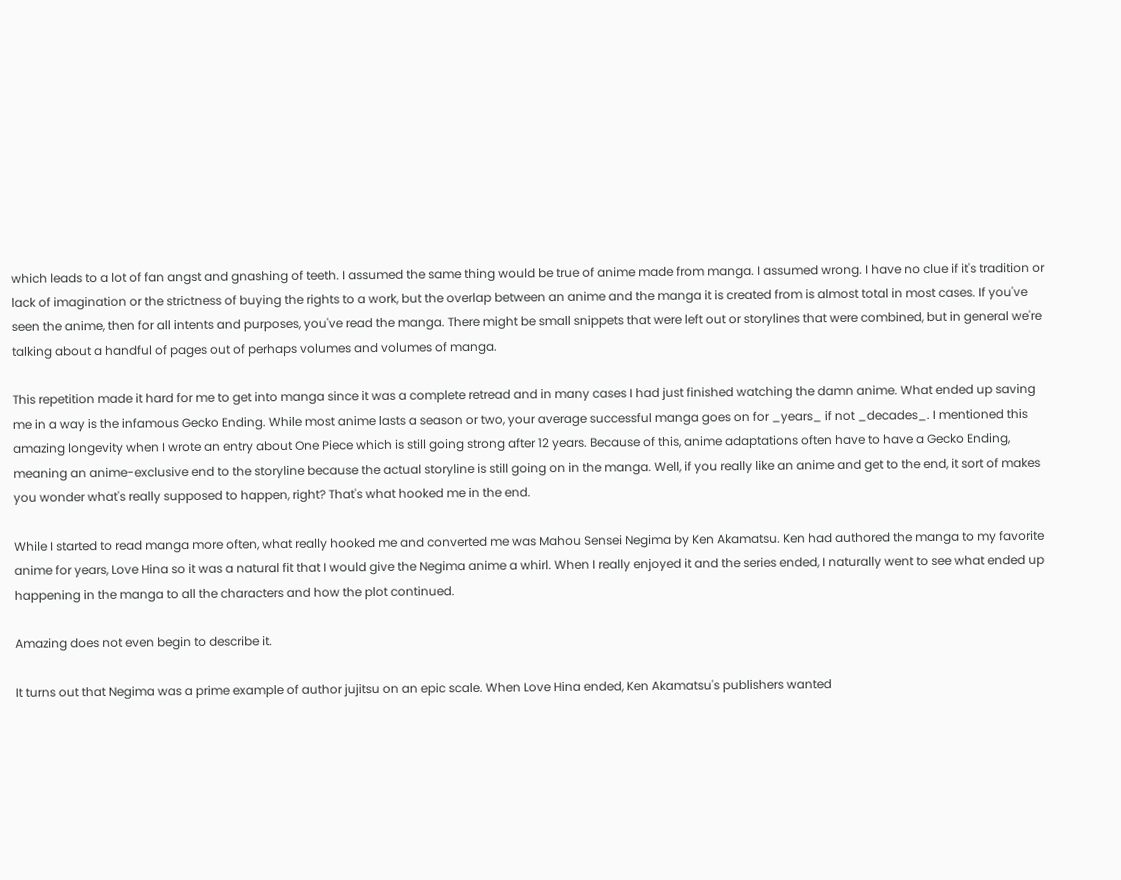which leads to a lot of fan angst and gnashing of teeth. I assumed the same thing would be true of anime made from manga. I assumed wrong. I have no clue if it's tradition or lack of imagination or the strictness of buying the rights to a work, but the overlap between an anime and the manga it is created from is almost total in most cases. If you've seen the anime, then for all intents and purposes, you've read the manga. There might be small snippets that were left out or storylines that were combined, but in general we're talking about a handful of pages out of perhaps volumes and volumes of manga.

This repetition made it hard for me to get into manga since it was a complete retread and in many cases I had just finished watching the damn anime. What ended up saving me in a way is the infamous Gecko Ending. While most anime lasts a season or two, your average successful manga goes on for _years_ if not _decades_. I mentioned this amazing longevity when I wrote an entry about One Piece which is still going strong after 12 years. Because of this, anime adaptations often have to have a Gecko Ending, meaning an anime-exclusive end to the storyline because the actual storyline is still going on in the manga. Well, if you really like an anime and get to the end, it sort of makes you wonder what's really supposed to happen, right? That's what hooked me in the end.

While I started to read manga more often, what really hooked me and converted me was Mahou Sensei Negima by Ken Akamatsu. Ken had authored the manga to my favorite anime for years, Love Hina so it was a natural fit that I would give the Negima anime a whirl. When I really enjoyed it and the series ended, I naturally went to see what ended up happening in the manga to all the characters and how the plot continued.

Amazing does not even begin to describe it.

It turns out that Negima was a prime example of author jujitsu on an epic scale. When Love Hina ended, Ken Akamatsu's publishers wanted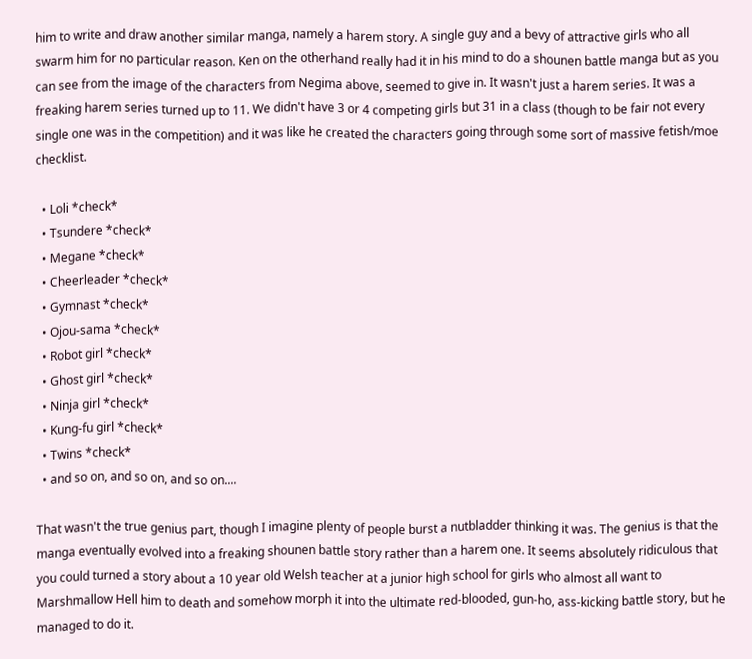him to write and draw another similar manga, namely a harem story. A single guy and a bevy of attractive girls who all swarm him for no particular reason. Ken on the otherhand really had it in his mind to do a shounen battle manga but as you can see from the image of the characters from Negima above, seemed to give in. It wasn't just a harem series. It was a freaking harem series turned up to 11. We didn't have 3 or 4 competing girls but 31 in a class (though to be fair not every single one was in the competition) and it was like he created the characters going through some sort of massive fetish/moe checklist.

  • Loli *check*
  • Tsundere *check*
  • Megane *check*
  • Cheerleader *check*
  • Gymnast *check*
  • Ojou-sama *check*
  • Robot girl *check*
  • Ghost girl *check*
  • Ninja girl *check*
  • Kung-fu girl *check*
  • Twins *check*
  • and so on, and so on, and so on....

That wasn't the true genius part, though I imagine plenty of people burst a nutbladder thinking it was. The genius is that the manga eventually evolved into a freaking shounen battle story rather than a harem one. It seems absolutely ridiculous that you could turned a story about a 10 year old Welsh teacher at a junior high school for girls who almost all want to Marshmallow Hell him to death and somehow morph it into the ultimate red-blooded, gun-ho, ass-kicking battle story, but he managed to do it.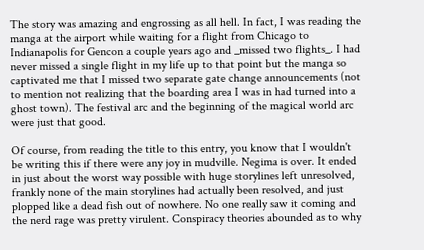The story was amazing and engrossing as all hell. In fact, I was reading the manga at the airport while waiting for a flight from Chicago to Indianapolis for Gencon a couple years ago and _missed two flights_. I had never missed a single flight in my life up to that point but the manga so captivated me that I missed two separate gate change announcements (not to mention not realizing that the boarding area I was in had turned into a ghost town). The festival arc and the beginning of the magical world arc were just that good.

Of course, from reading the title to this entry, you know that I wouldn't be writing this if there were any joy in mudville. Negima is over. It ended in just about the worst way possible with huge storylines left unresolved, frankly none of the main storylines had actually been resolved, and just plopped like a dead fish out of nowhere. No one really saw it coming and the nerd rage was pretty virulent. Conspiracy theories abounded as to why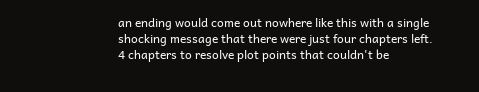an ending would come out nowhere like this with a single shocking message that there were just four chapters left. 4 chapters to resolve plot points that couldn't be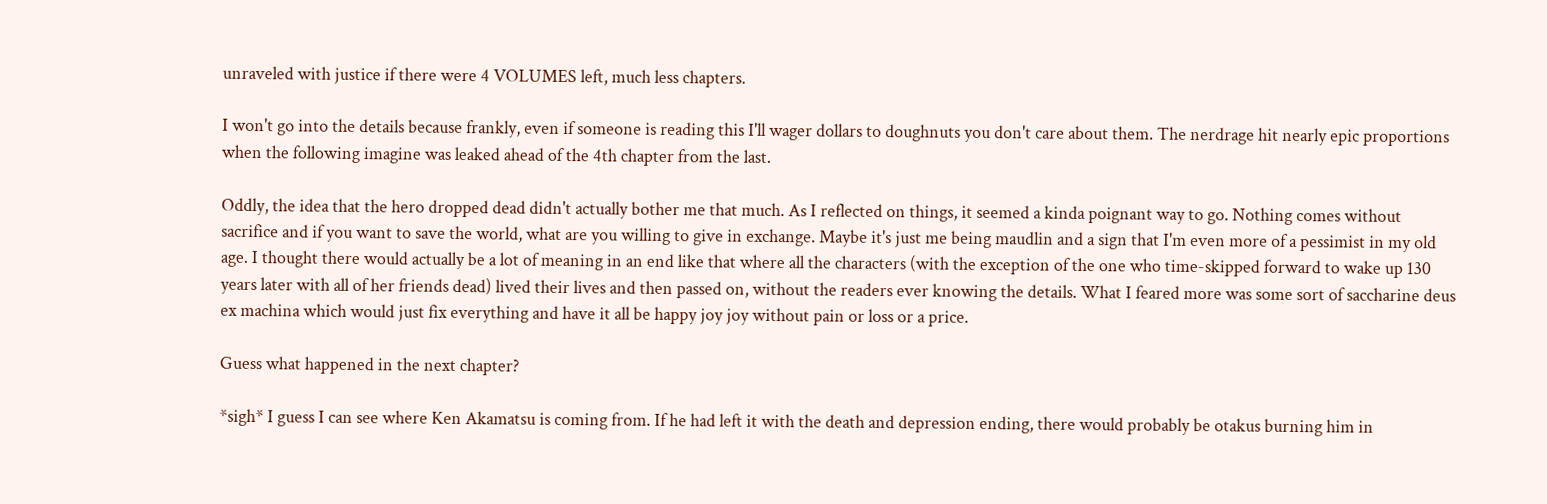unraveled with justice if there were 4 VOLUMES left, much less chapters.

I won't go into the details because frankly, even if someone is reading this I'll wager dollars to doughnuts you don't care about them. The nerdrage hit nearly epic proportions when the following imagine was leaked ahead of the 4th chapter from the last.

Oddly, the idea that the hero dropped dead didn't actually bother me that much. As I reflected on things, it seemed a kinda poignant way to go. Nothing comes without sacrifice and if you want to save the world, what are you willing to give in exchange. Maybe it's just me being maudlin and a sign that I'm even more of a pessimist in my old age. I thought there would actually be a lot of meaning in an end like that where all the characters (with the exception of the one who time-skipped forward to wake up 130 years later with all of her friends dead) lived their lives and then passed on, without the readers ever knowing the details. What I feared more was some sort of saccharine deus ex machina which would just fix everything and have it all be happy joy joy without pain or loss or a price.

Guess what happened in the next chapter?

*sigh* I guess I can see where Ken Akamatsu is coming from. If he had left it with the death and depression ending, there would probably be otakus burning him in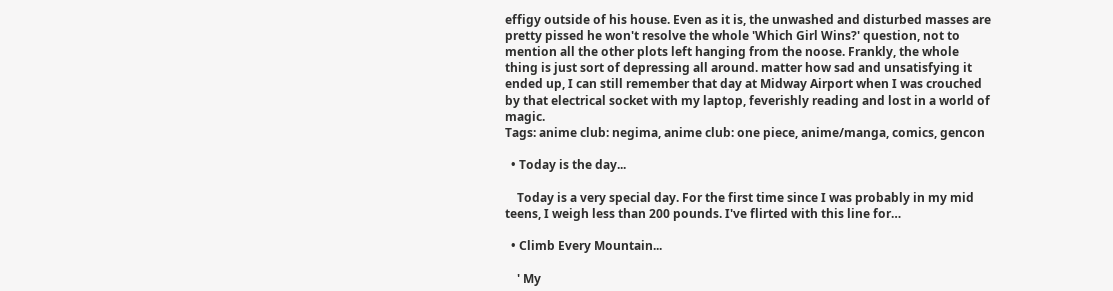effigy outside of his house. Even as it is, the unwashed and disturbed masses are pretty pissed he won't resolve the whole 'Which Girl Wins?' question, not to mention all the other plots left hanging from the noose. Frankly, the whole thing is just sort of depressing all around. matter how sad and unsatisfying it ended up, I can still remember that day at Midway Airport when I was crouched by that electrical socket with my laptop, feverishly reading and lost in a world of magic.
Tags: anime club: negima, anime club: one piece, anime/manga, comics, gencon

  • Today is the day...

    Today is a very special day. For the first time since I was probably in my mid teens, I weigh less than 200 pounds. I've flirted with this line for…

  • Climb Every Mountain...

    ' My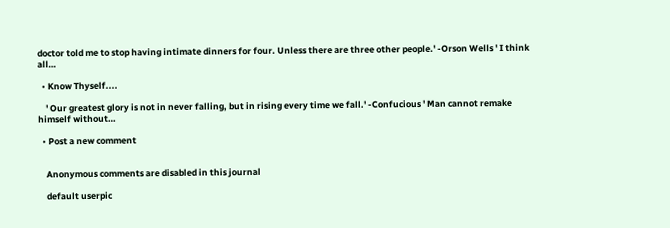doctor told me to stop having intimate dinners for four. Unless there are three other people.' -Orson Wells ' I think all…

  • Know Thyself....

    ' Our greatest glory is not in never falling, but in rising every time we fall.' -Confucious ' Man cannot remake himself without…

  • Post a new comment


    Anonymous comments are disabled in this journal

    default userpic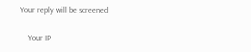Your reply will be screened

    Your IP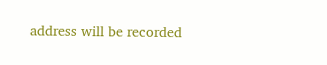address will be recorded